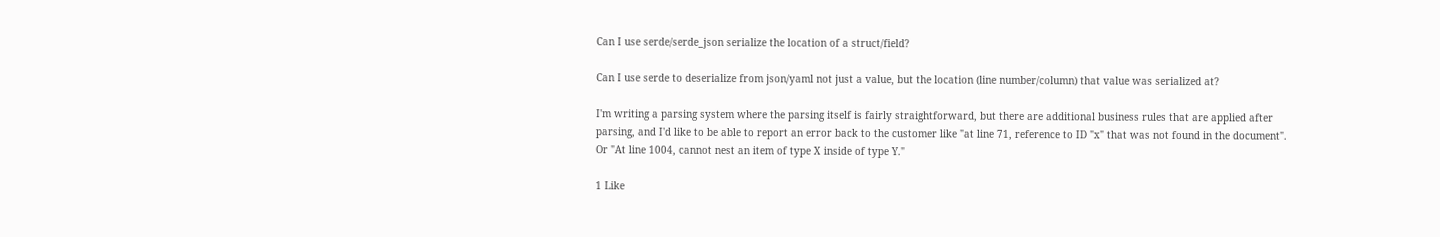Can I use serde/serde_json serialize the location of a struct/field?

Can I use serde to deserialize from json/yaml not just a value, but the location (line number/column) that value was serialized at?

I'm writing a parsing system where the parsing itself is fairly straightforward, but there are additional business rules that are applied after parsing, and I'd like to be able to report an error back to the customer like "at line 71, reference to ID "x" that was not found in the document". Or "At line 1004, cannot nest an item of type X inside of type Y."

1 Like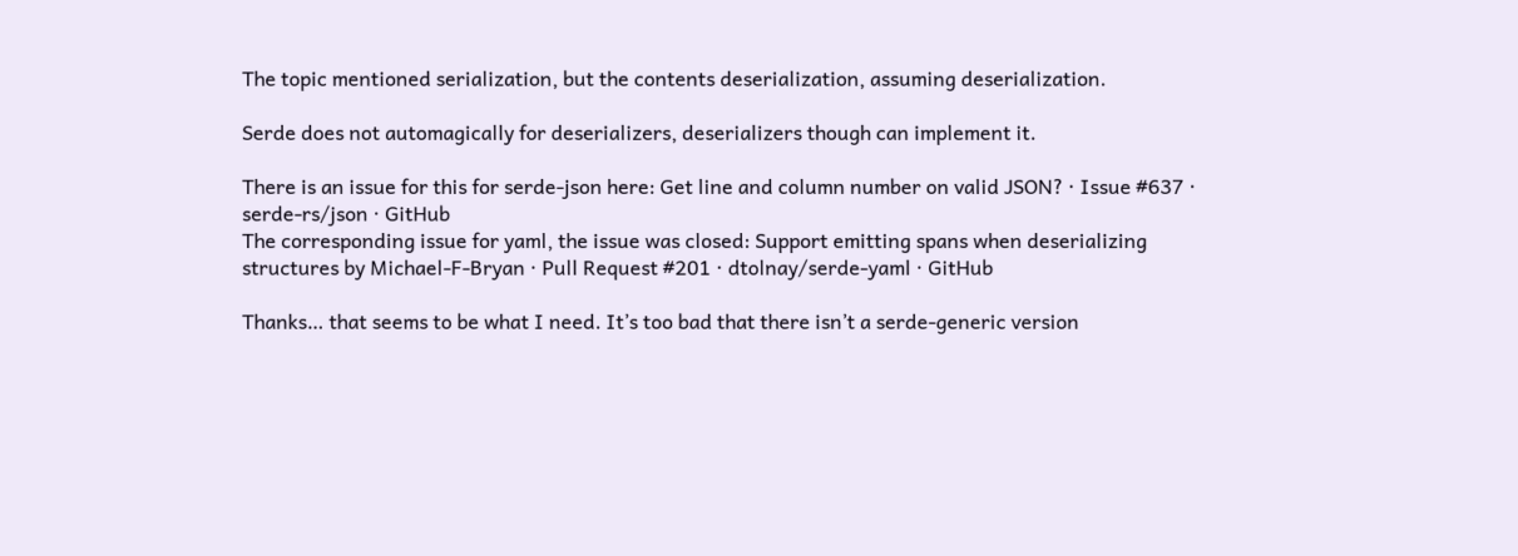The topic mentioned serialization, but the contents deserialization, assuming deserialization.

Serde does not automagically for deserializers, deserializers though can implement it.

There is an issue for this for serde-json here: Get line and column number on valid JSON? · Issue #637 · serde-rs/json · GitHub
The corresponding issue for yaml, the issue was closed: Support emitting spans when deserializing structures by Michael-F-Bryan · Pull Request #201 · dtolnay/serde-yaml · GitHub

Thanks… that seems to be what I need. It’s too bad that there isn’t a serde-generic version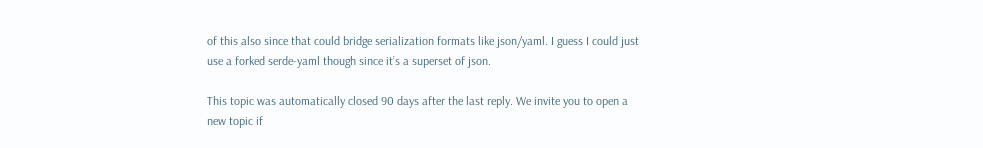of this also since that could bridge serialization formats like json/yaml. I guess I could just use a forked serde-yaml though since it’s a superset of json.

This topic was automatically closed 90 days after the last reply. We invite you to open a new topic if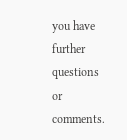you have further questions or comments.